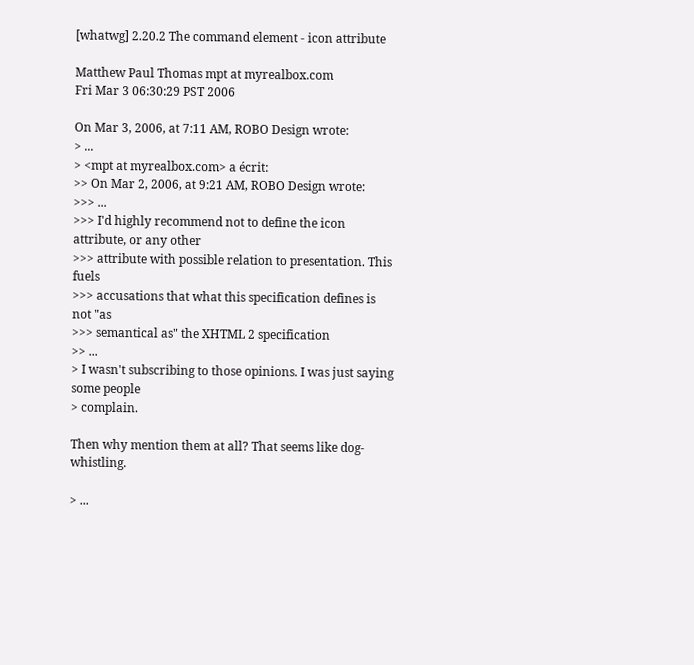[whatwg] 2.20.2 The command element - icon attribute

Matthew Paul Thomas mpt at myrealbox.com
Fri Mar 3 06:30:29 PST 2006

On Mar 3, 2006, at 7:11 AM, ROBO Design wrote:
> ...
> <mpt at myrealbox.com> a écrit:
>> On Mar 2, 2006, at 9:21 AM, ROBO Design wrote:
>>> ...
>>> I'd highly recommend not to define the icon attribute, or any other
>>> attribute with possible relation to presentation. This fuels
>>> accusations that what this specification defines is not "as
>>> semantical as" the XHTML 2 specification
>> ...
> I wasn't subscribing to those opinions. I was just saying some people
> complain.

Then why mention them at all? That seems like dog-whistling.

> ...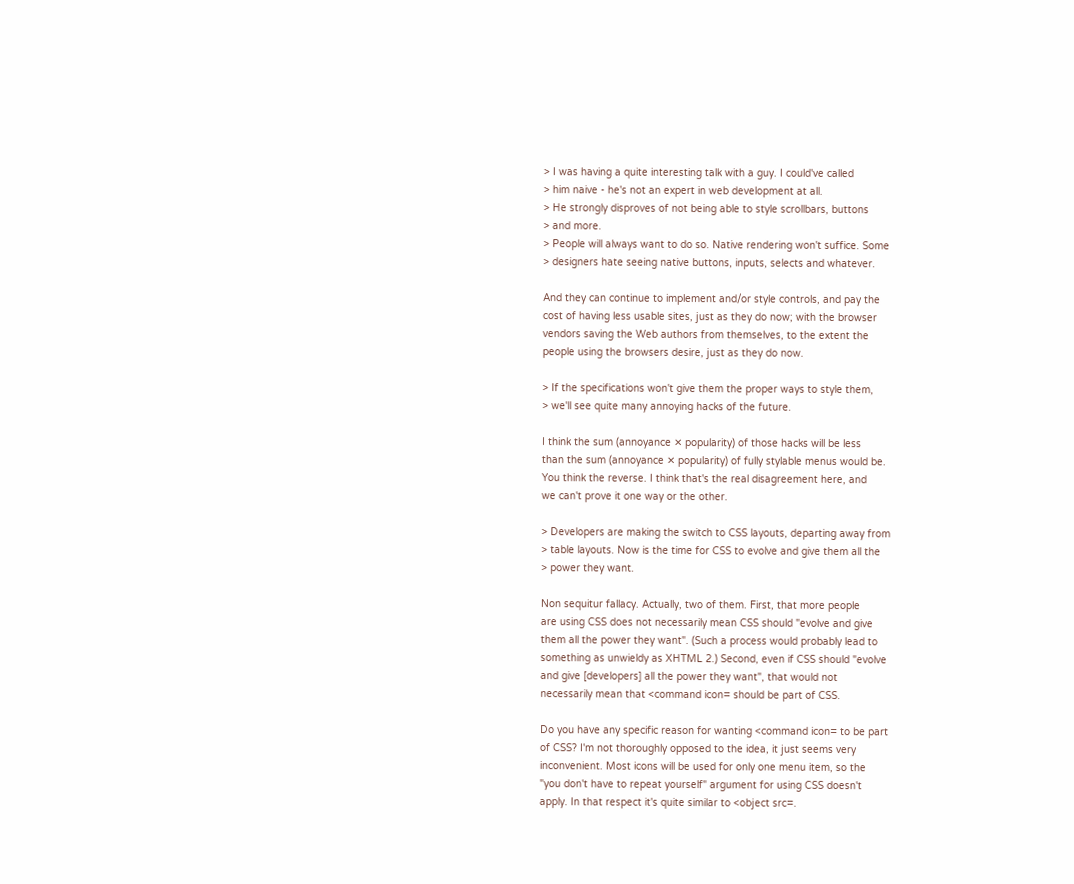> I was having a quite interesting talk with a guy. I could've called
> him naive - he's not an expert in web development at all.
> He strongly disproves of not being able to style scrollbars, buttons
> and more.
> People will always want to do so. Native rendering won't suffice. Some
> designers hate seeing native buttons, inputs, selects and whatever.

And they can continue to implement and/or style controls, and pay the
cost of having less usable sites, just as they do now; with the browser
vendors saving the Web authors from themselves, to the extent the
people using the browsers desire, just as they do now.

> If the specifications won't give them the proper ways to style them,
> we'll see quite many annoying hacks of the future.

I think the sum (annoyance ✕ popularity) of those hacks will be less
than the sum (annoyance ✕ popularity) of fully stylable menus would be.
You think the reverse. I think that's the real disagreement here, and
we can't prove it one way or the other.

> Developers are making the switch to CSS layouts, departing away from
> table layouts. Now is the time for CSS to evolve and give them all the
> power they want.

Non sequitur fallacy. Actually, two of them. First, that more people
are using CSS does not necessarily mean CSS should "evolve and give
them all the power they want". (Such a process would probably lead to
something as unwieldy as XHTML 2.) Second, even if CSS should "evolve
and give [developers] all the power they want", that would not
necessarily mean that <command icon= should be part of CSS.

Do you have any specific reason for wanting <command icon= to be part
of CSS? I'm not thoroughly opposed to the idea, it just seems very
inconvenient. Most icons will be used for only one menu item, so the
"you don't have to repeat yourself" argument for using CSS doesn't
apply. In that respect it's quite similar to <object src=.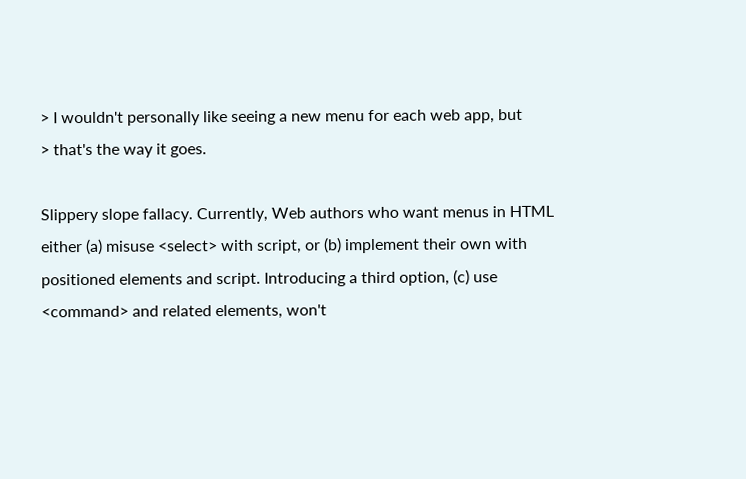> I wouldn't personally like seeing a new menu for each web app, but
> that's the way it goes.

Slippery slope fallacy. Currently, Web authors who want menus in HTML
either (a) misuse <select> with script, or (b) implement their own with
positioned elements and script. Introducing a third option, (c) use
<command> and related elements, won't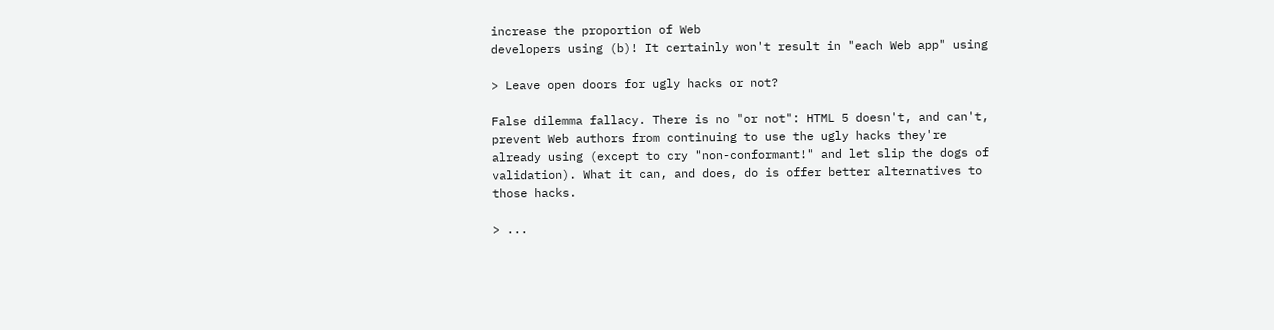increase the proportion of Web
developers using (b)! It certainly won't result in "each Web app" using

> Leave open doors for ugly hacks or not?

False dilemma fallacy. There is no "or not": HTML 5 doesn't, and can't,
prevent Web authors from continuing to use the ugly hacks they're
already using (except to cry "non-conformant!" and let slip the dogs of
validation). What it can, and does, do is offer better alternatives to
those hacks.

> ...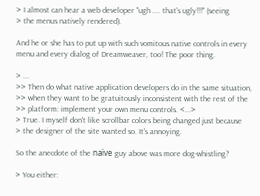> I almost can hear a web developer "ugh .... that's ugly!!!" (seeing
> the menus natively rendered).

And he or she has to put up with such vomitous native controls in every
menu and every dialog of Dreamweaver, too! The poor thing.

> ...
>> Then do what native application developers do in the same situation,
>> when they want to be gratuitously inconsistent with the rest of the
>> platform: implement your own menu controls. <...>
> True. I myself don't like scrollbar colors being changed just because
> the designer of the site wanted so. It's annoying.

So the anecdote of the naïve guy above was more dog-whistling?

> You either: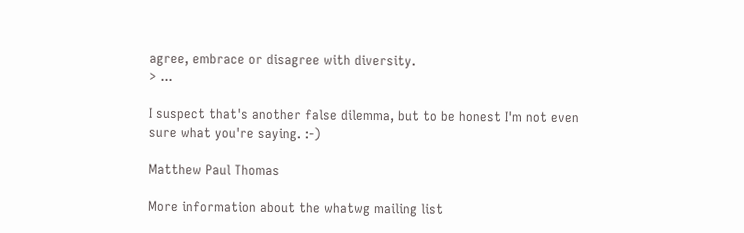agree, embrace or disagree with diversity.
> ...

I suspect that's another false dilemma, but to be honest I'm not even
sure what you're saying. :-)

Matthew Paul Thomas

More information about the whatwg mailing list